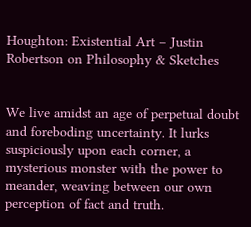Houghton: Existential Art – Justin Robertson on Philosophy & Sketches


We live amidst an age of perpetual doubt and foreboding uncertainty. It lurks suspiciously upon each corner, a mysterious monster with the power to meander, weaving between our own perception of fact and truth.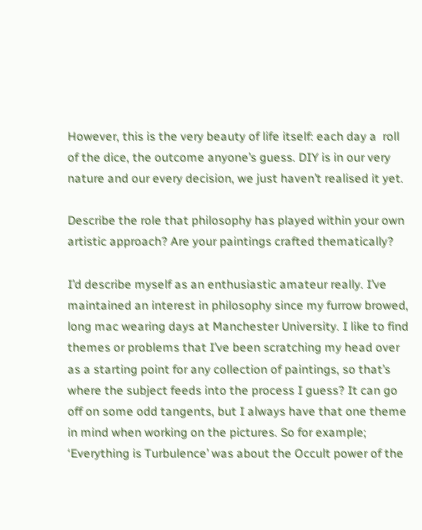However, this is the very beauty of life itself: each day a  roll of the dice, the outcome anyone’s guess. DIY is in our very nature and our every decision, we just haven’t realised it yet.

Describe the role that philosophy has played within your own artistic approach? Are your paintings crafted thematically?

I’d describe myself as an enthusiastic amateur really. I’ve maintained an interest in philosophy since my furrow browed, long mac wearing days at Manchester University. I like to find themes or problems that I’ve been scratching my head over as a starting point for any collection of paintings, so that’s where the subject feeds into the process I guess? It can go off on some odd tangents, but I always have that one theme in mind when working on the pictures. So for example; ‘Everything is Turbulence’ was about the Occult power of the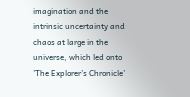imagination and the intrinsic uncertainty and chaos at large in the universe, which led onto ’The Explorer’s Chronicle’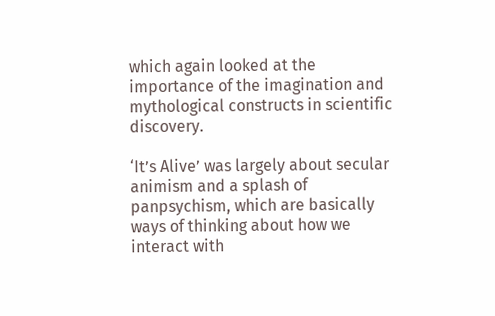which again looked at the importance of the imagination and mythological constructs in scientific discovery.

‘It’s Alive’ was largely about secular animism and a splash of panpsychism, which are basically ways of thinking about how we interact with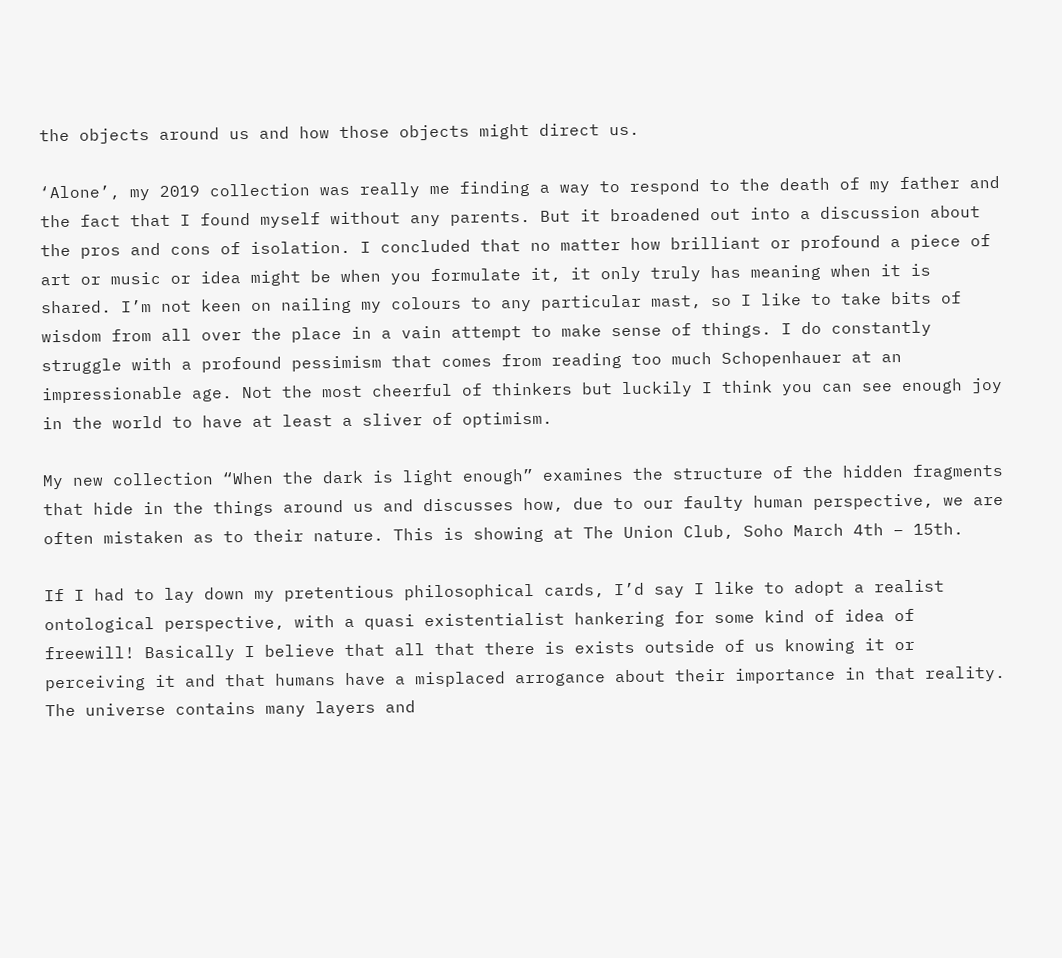the objects around us and how those objects might direct us.

‘Alone’, my 2019 collection was really me finding a way to respond to the death of my father and the fact that I found myself without any parents. But it broadened out into a discussion about the pros and cons of isolation. I concluded that no matter how brilliant or profound a piece of art or music or idea might be when you formulate it, it only truly has meaning when it is shared. I’m not keen on nailing my colours to any particular mast, so I like to take bits of wisdom from all over the place in a vain attempt to make sense of things. I do constantly struggle with a profound pessimism that comes from reading too much Schopenhauer at an impressionable age. Not the most cheerful of thinkers but luckily I think you can see enough joy in the world to have at least a sliver of optimism.

My new collection “When the dark is light enough” examines the structure of the hidden fragments that hide in the things around us and discusses how, due to our faulty human perspective, we are often mistaken as to their nature. This is showing at The Union Club, Soho March 4th – 15th.

If I had to lay down my pretentious philosophical cards, I’d say I like to adopt a realist ontological perspective, with a quasi existentialist hankering for some kind of idea of freewill! Basically I believe that all that there is exists outside of us knowing it or perceiving it and that humans have a misplaced arrogance about their importance in that reality. The universe contains many layers and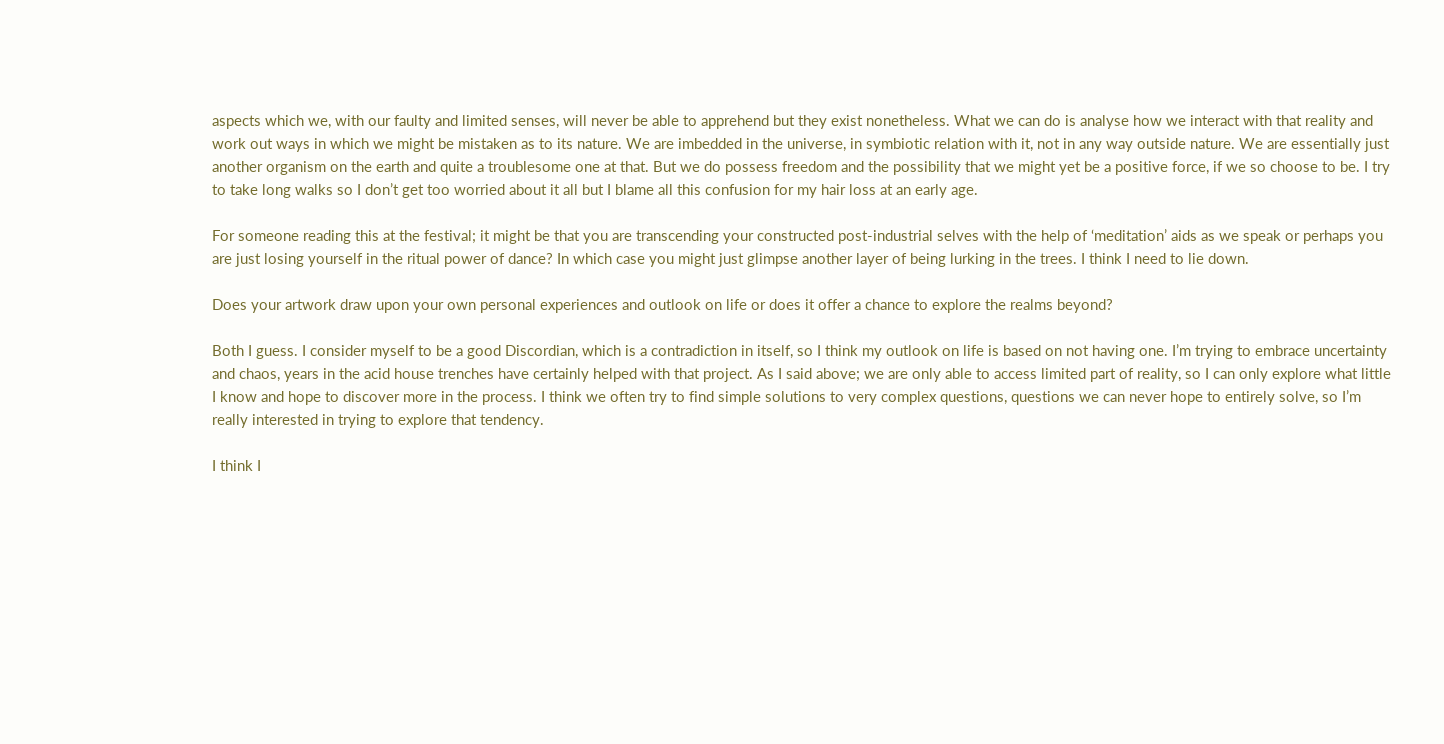aspects which we, with our faulty and limited senses, will never be able to apprehend but they exist nonetheless. What we can do is analyse how we interact with that reality and work out ways in which we might be mistaken as to its nature. We are imbedded in the universe, in symbiotic relation with it, not in any way outside nature. We are essentially just another organism on the earth and quite a troublesome one at that. But we do possess freedom and the possibility that we might yet be a positive force, if we so choose to be. I try to take long walks so I don’t get too worried about it all but I blame all this confusion for my hair loss at an early age.

For someone reading this at the festival; it might be that you are transcending your constructed post-industrial selves with the help of ‘meditation’ aids as we speak or perhaps you are just losing yourself in the ritual power of dance? In which case you might just glimpse another layer of being lurking in the trees. I think I need to lie down.

Does your artwork draw upon your own personal experiences and outlook on life or does it offer a chance to explore the realms beyond?

Both I guess. I consider myself to be a good Discordian, which is a contradiction in itself, so I think my outlook on life is based on not having one. I’m trying to embrace uncertainty and chaos, years in the acid house trenches have certainly helped with that project. As I said above; we are only able to access limited part of reality, so I can only explore what little I know and hope to discover more in the process. I think we often try to find simple solutions to very complex questions, questions we can never hope to entirely solve, so I’m really interested in trying to explore that tendency.

I think I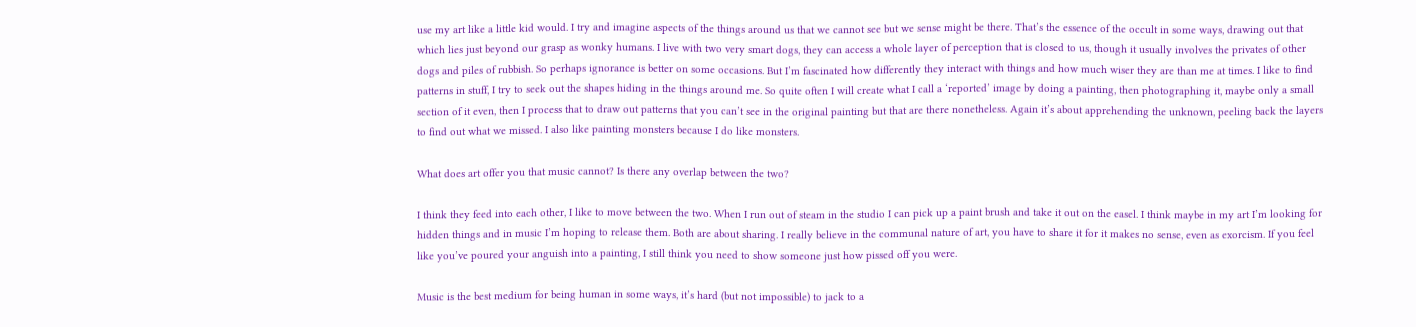use my art like a little kid would. I try and imagine aspects of the things around us that we cannot see but we sense might be there. That’s the essence of the occult in some ways, drawing out that which lies just beyond our grasp as wonky humans. I live with two very smart dogs, they can access a whole layer of perception that is closed to us, though it usually involves the privates of other dogs and piles of rubbish. So perhaps ignorance is better on some occasions. But I’m fascinated how differently they interact with things and how much wiser they are than me at times. I like to find patterns in stuff, I try to seek out the shapes hiding in the things around me. So quite often I will create what I call a ‘reported’ image by doing a painting, then photographing it, maybe only a small section of it even, then I process that to draw out patterns that you can’t see in the original painting but that are there nonetheless. Again it’s about apprehending the unknown, peeling back the layers to find out what we missed. I also like painting monsters because I do like monsters.

What does art offer you that music cannot? Is there any overlap between the two?

I think they feed into each other, I like to move between the two. When I run out of steam in the studio I can pick up a paint brush and take it out on the easel. I think maybe in my art I’m looking for hidden things and in music I’m hoping to release them. Both are about sharing. I really believe in the communal nature of art, you have to share it for it makes no sense, even as exorcism. If you feel like you’ve poured your anguish into a painting, I still think you need to show someone just how pissed off you were.

Music is the best medium for being human in some ways, it’s hard (but not impossible) to jack to a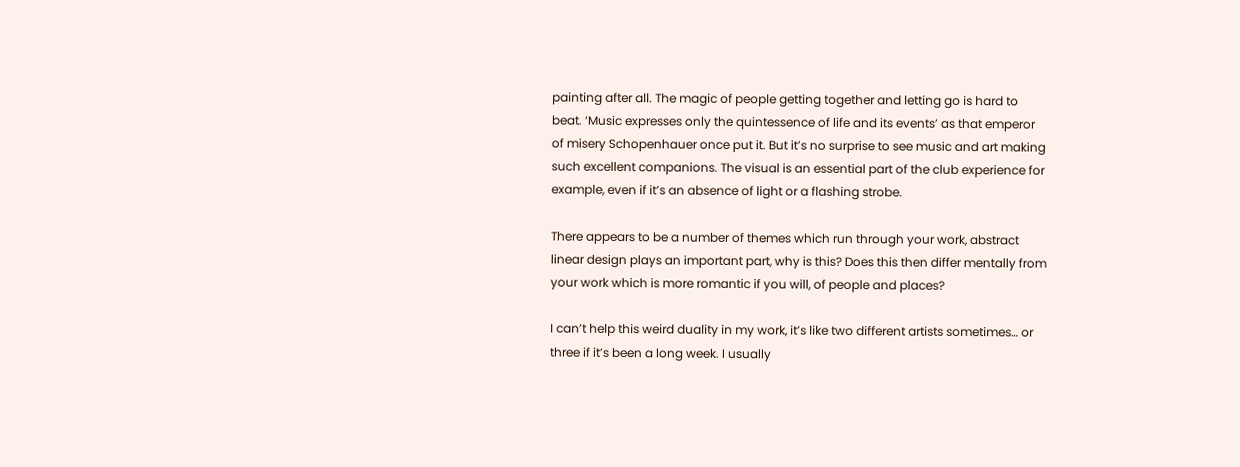painting after all. The magic of people getting together and letting go is hard to beat. ‘Music expresses only the quintessence of life and its events’ as that emperor of misery Schopenhauer once put it. But it’s no surprise to see music and art making such excellent companions. The visual is an essential part of the club experience for example, even if it’s an absence of light or a flashing strobe.

There appears to be a number of themes which run through your work, abstract linear design plays an important part, why is this? Does this then differ mentally from your work which is more romantic if you will, of people and places?

I can’t help this weird duality in my work, it’s like two different artists sometimes… or three if it’s been a long week. I usually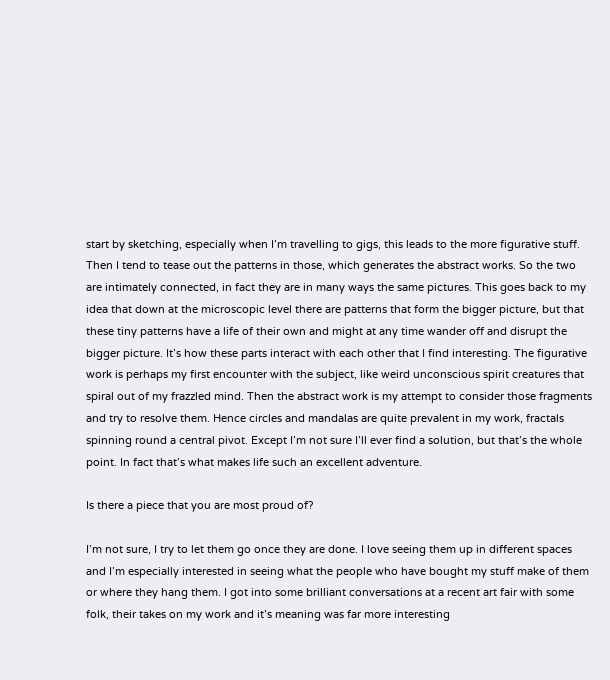start by sketching, especially when I’m travelling to gigs, this leads to the more figurative stuff. Then I tend to tease out the patterns in those, which generates the abstract works. So the two are intimately connected, in fact they are in many ways the same pictures. This goes back to my idea that down at the microscopic level there are patterns that form the bigger picture, but that these tiny patterns have a life of their own and might at any time wander off and disrupt the bigger picture. It’s how these parts interact with each other that I find interesting. The figurative work is perhaps my first encounter with the subject, like weird unconscious spirit creatures that spiral out of my frazzled mind. Then the abstract work is my attempt to consider those fragments and try to resolve them. Hence circles and mandalas are quite prevalent in my work, fractals spinning round a central pivot. Except I’m not sure I’ll ever find a solution, but that’s the whole point. In fact that’s what makes life such an excellent adventure.

Is there a piece that you are most proud of?

I’m not sure, I try to let them go once they are done. I love seeing them up in different spaces and I’m especially interested in seeing what the people who have bought my stuff make of them or where they hang them. I got into some brilliant conversations at a recent art fair with some folk, their takes on my work and it’s meaning was far more interesting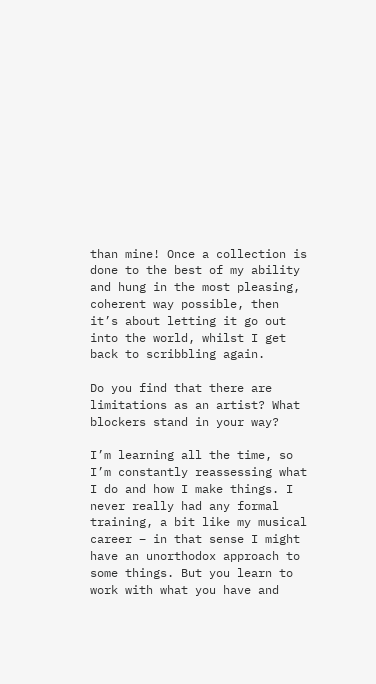than mine! Once a collection is done to the best of my ability and hung in the most pleasing, coherent way possible, then it’s about letting it go out into the world, whilst I get back to scribbling again.

Do you find that there are limitations as an artist? What blockers stand in your way?

I’m learning all the time, so I’m constantly reassessing what I do and how I make things. I never really had any formal training, a bit like my musical career – in that sense I might have an unorthodox approach to some things. But you learn to work with what you have and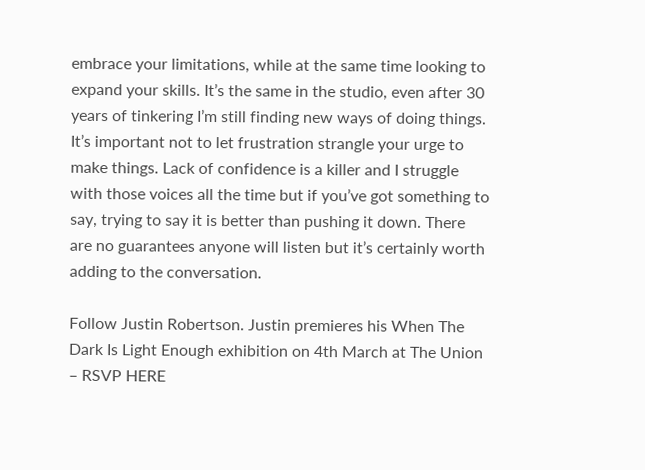embrace your limitations, while at the same time looking to expand your skills. It’s the same in the studio, even after 30 years of tinkering I’m still finding new ways of doing things. It’s important not to let frustration strangle your urge to make things. Lack of confidence is a killer and I struggle with those voices all the time but if you’ve got something to say, trying to say it is better than pushing it down. There are no guarantees anyone will listen but it’s certainly worth adding to the conversation.

Follow Justin Robertson. Justin premieres his When The Dark Is Light Enough exhibition on 4th March at The Union – RSVP HERE